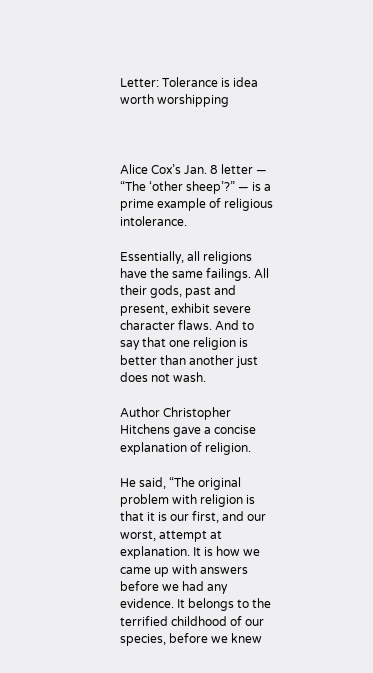Letter: Tolerance is idea worth worshipping



Alice Cox’s Jan. 8 letter — “The ‘other sheep’?” — is a prime example of religious intolerance.

Essentially, all religions have the same failings. All their gods, past and present, exhibit severe character flaws. And to say that one religion is better than another just does not wash.

Author Christopher Hitchens gave a concise explanation of religion.

He said, “The original problem with religion is that it is our first, and our worst, attempt at explanation. It is how we came up with answers before we had any evidence. It belongs to the terrified childhood of our species, before we knew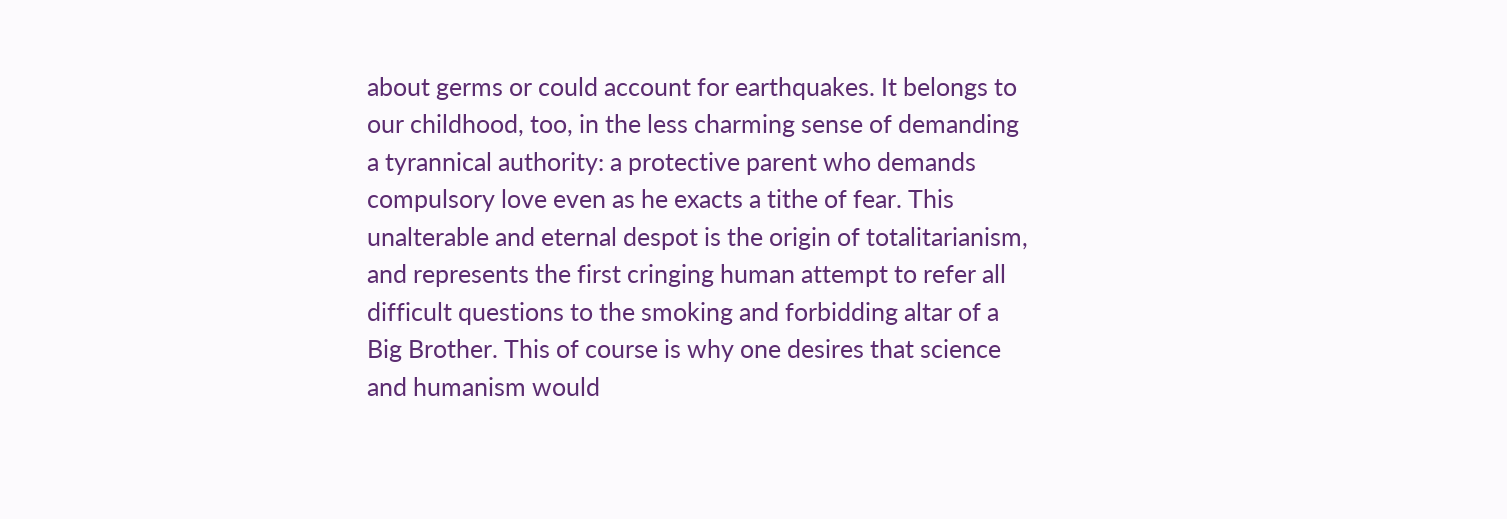about germs or could account for earthquakes. It belongs to our childhood, too, in the less charming sense of demanding a tyrannical authority: a protective parent who demands compulsory love even as he exacts a tithe of fear. This unalterable and eternal despot is the origin of totalitarianism, and represents the first cringing human attempt to refer all difficult questions to the smoking and forbidding altar of a Big Brother. This of course is why one desires that science and humanism would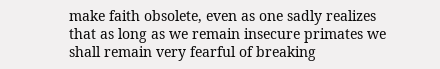make faith obsolete, even as one sadly realizes that as long as we remain insecure primates we shall remain very fearful of breaking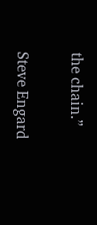the chain.”

Steve Engard